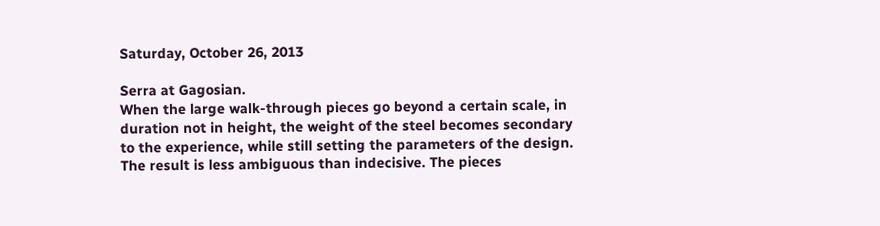Saturday, October 26, 2013

Serra at Gagosian.
When the large walk-through pieces go beyond a certain scale, in duration not in height, the weight of the steel becomes secondary to the experience, while still setting the parameters of the design. The result is less ambiguous than indecisive. The pieces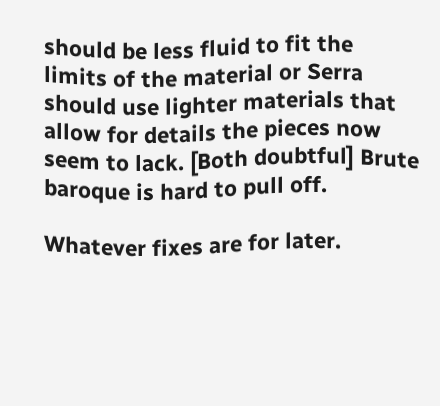should be less fluid to fit the limits of the material or Serra should use lighter materials that allow for details the pieces now seem to lack. [Both doubtful] Brute baroque is hard to pull off.

Whatever fixes are for later.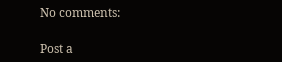No comments:

Post a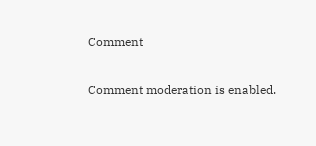Comment

Comment moderation is enabled.